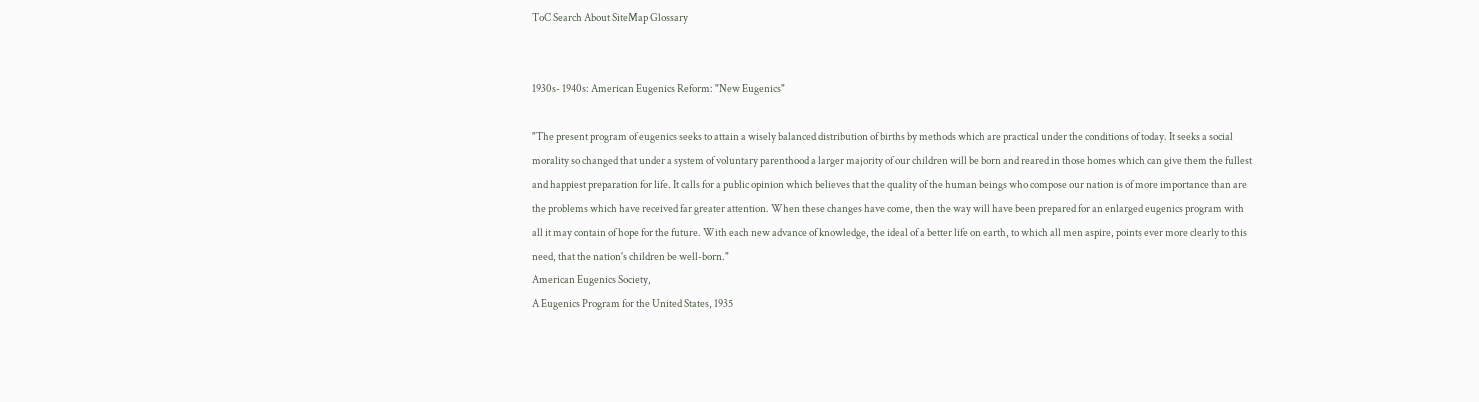ToC Search About SiteMap Glossary


1930s- 1940s: American Eugenics Reform: "New Eugenics"

"The present program of eugenics seeks to attain a wisely balanced distribution of births by methods which are practical under the conditions of today. It seeks a social morality so changed that under a system of voluntary parenthood a larger majority of our children will be born and reared in those homes which can give them the fullest and happiest preparation for life. It calls for a public opinion which believes that the quality of the human beings who compose our nation is of more importance than are the problems which have received far greater attention. When these changes have come, then the way will have been prepared for an enlarged eugenics program with all it may contain of hope for the future. With each new advance of knowledge, the ideal of a better life on earth, to which all men aspire, points ever more clearly to this need, that the nation's children be well-born."
American Eugenics Society,
A Eugenics Program for the United States, 1935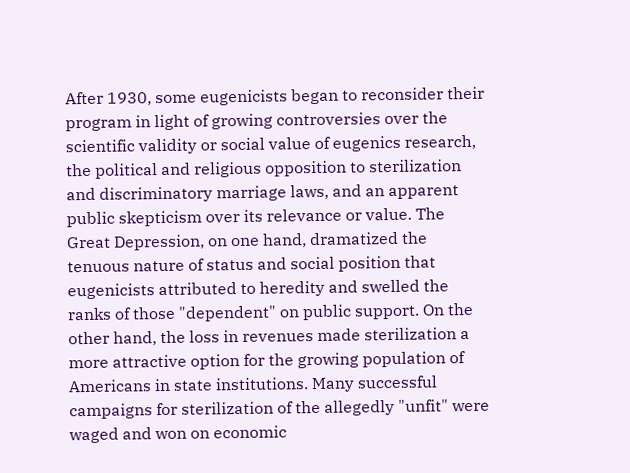After 1930, some eugenicists began to reconsider their program in light of growing controversies over the scientific validity or social value of eugenics research, the political and religious opposition to sterilization and discriminatory marriage laws, and an apparent public skepticism over its relevance or value. The Great Depression, on one hand, dramatized the tenuous nature of status and social position that eugenicists attributed to heredity and swelled the ranks of those "dependent" on public support. On the other hand, the loss in revenues made sterilization a more attractive option for the growing population of Americans in state institutions. Many successful campaigns for sterilization of the allegedly "unfit" were waged and won on economic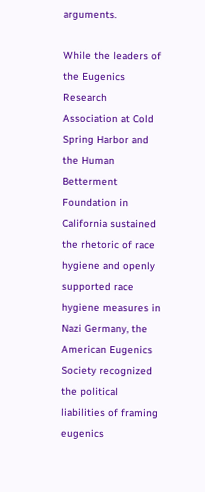arguments.

While the leaders of the Eugenics Research Association at Cold Spring Harbor and the Human Betterment Foundation in California sustained the rhetoric of race hygiene and openly supported race hygiene measures in Nazi Germany, the American Eugenics Society recognized the political liabilities of framing eugenics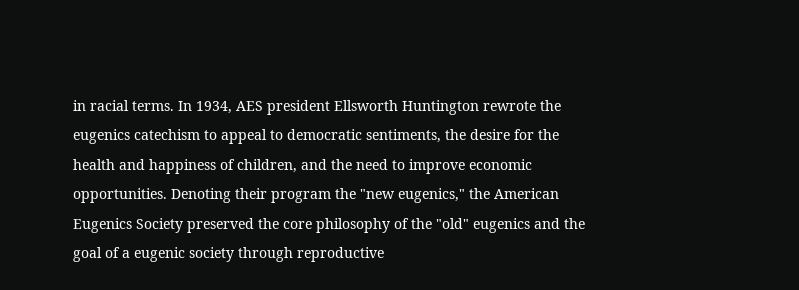in racial terms. In 1934, AES president Ellsworth Huntington rewrote the eugenics catechism to appeal to democratic sentiments, the desire for the health and happiness of children, and the need to improve economic opportunities. Denoting their program the "new eugenics," the American Eugenics Society preserved the core philosophy of the "old" eugenics and the goal of a eugenic society through reproductive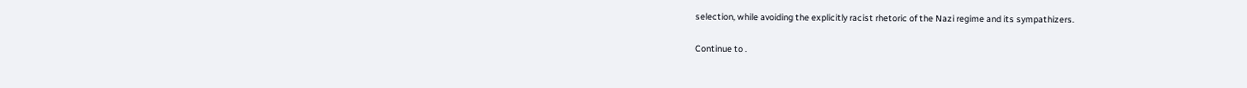selection, while avoiding the explicitly racist rhetoric of the Nazi regime and its sympathizers.

Continue to .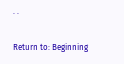. .

Return to: Beginning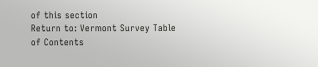of this section
Return to: Vermont Survey Table of Contents